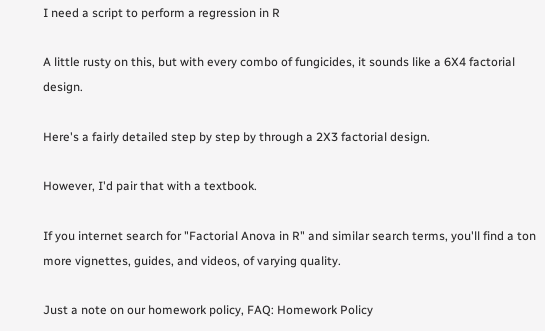I need a script to perform a regression in R

A little rusty on this, but with every combo of fungicides, it sounds like a 6X4 factorial design.

Here's a fairly detailed step by step by through a 2X3 factorial design.

However, I'd pair that with a textbook.

If you internet search for "Factorial Anova in R" and similar search terms, you'll find a ton more vignettes, guides, and videos, of varying quality.

Just a note on our homework policy, FAQ: Homework Policy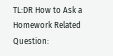TL:DR How to Ask a Homework Related Question: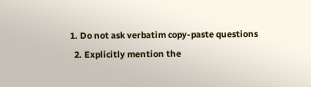1. Do not ask verbatim copy-paste questions
  2. Explicitly mention the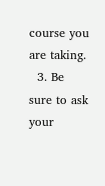course you are taking.
  3. Be sure to ask your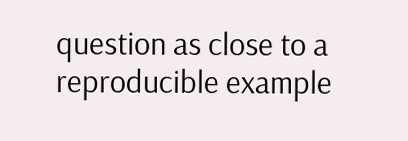question as close to a reproducible example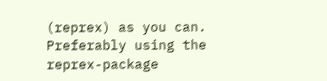(reprex) as you can. Preferably using the reprex-package